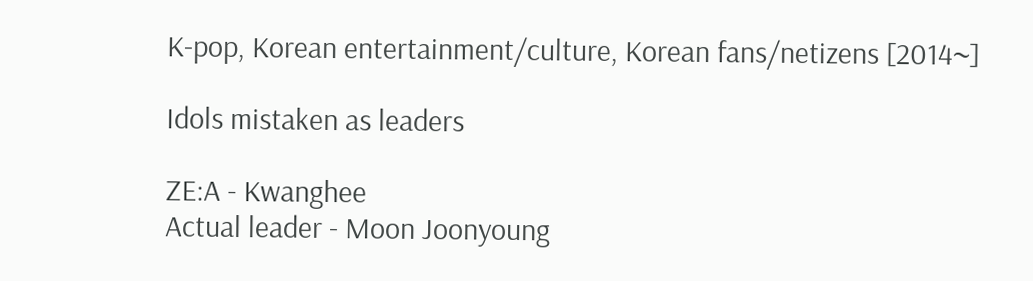K-pop, Korean entertainment/culture, Korean fans/netizens [2014~]

Idols mistaken as leaders

ZE:A - Kwanghee
Actual leader - Moon Joonyoung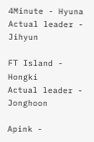4Minute - Hyuna
Actual leader - Jihyun

FT Island - Hongki
Actual leader - Jonghoon

Apink -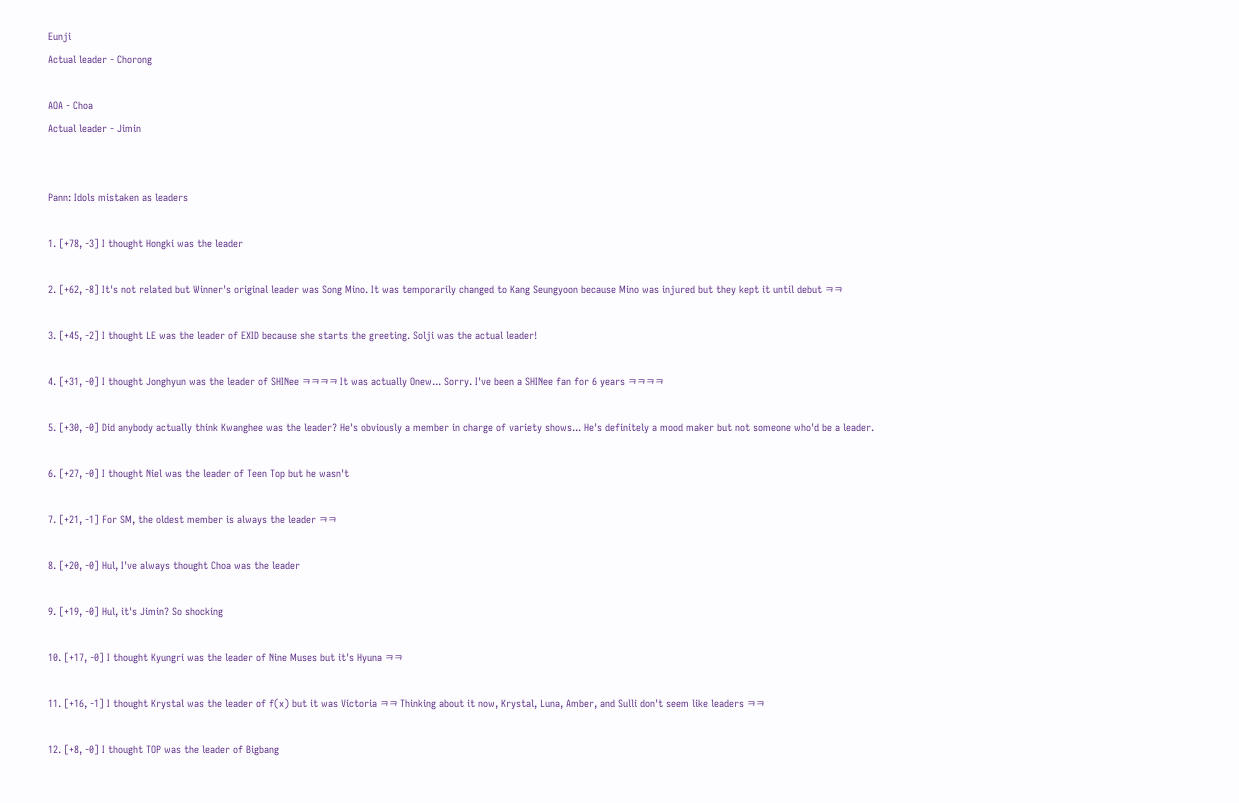Eunji
Actual leader - Chorong

AOA - Choa
Actual leader - Jimin


Pann: Idols mistaken as leaders

1. [+78, -3] I thought Hongki was the leader

2. [+62, -8] It's not related but Winner's original leader was Song Mino. It was temporarily changed to Kang Seungyoon because Mino was injured but they kept it until debut ㅋㅋ

3. [+45, -2] I thought LE was the leader of EXID because she starts the greeting. Solji was the actual leader!

4. [+31, -0] I thought Jonghyun was the leader of SHINee ㅋㅋㅋㅋ It was actually Onew... Sorry. I've been a SHINee fan for 6 years ㅋㅋㅋㅋ

5. [+30, -0] Did anybody actually think Kwanghee was the leader? He's obviously a member in charge of variety shows... He's definitely a mood maker but not someone who'd be a leader.

6. [+27, -0] I thought Niel was the leader of Teen Top but he wasn't

7. [+21, -1] For SM, the oldest member is always the leader ㅋㅋ

8. [+20, -0] Hul, I've always thought Choa was the leader

9. [+19, -0] Hul, it's Jimin? So shocking

10. [+17, -0] I thought Kyungri was the leader of Nine Muses but it's Hyuna ㅋㅋ

11. [+16, -1] I thought Krystal was the leader of f(x) but it was Victoria ㅋㅋ Thinking about it now, Krystal, Luna, Amber, and Sulli don't seem like leaders ㅋㅋ

12. [+8, -0] I thought TOP was the leader of Bigbang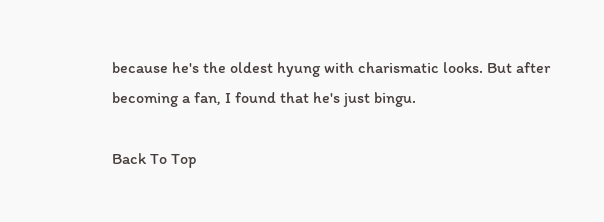because he's the oldest hyung with charismatic looks. But after becoming a fan, I found that he's just bingu.

Back To Top